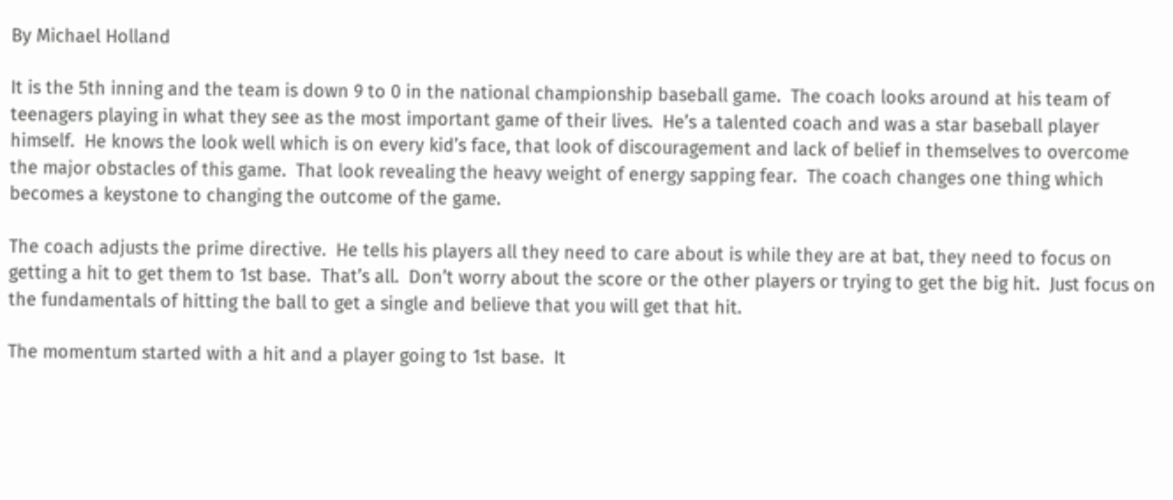By Michael Holland

It is the 5th inning and the team is down 9 to 0 in the national championship baseball game.  The coach looks around at his team of teenagers playing in what they see as the most important game of their lives.  He’s a talented coach and was a star baseball player himself.  He knows the look well which is on every kid’s face, that look of discouragement and lack of belief in themselves to overcome the major obstacles of this game.  That look revealing the heavy weight of energy sapping fear.  The coach changes one thing which becomes a keystone to changing the outcome of the game.

The coach adjusts the prime directive.  He tells his players all they need to care about is while they are at bat, they need to focus on getting a hit to get them to 1st base.  That’s all.  Don’t worry about the score or the other players or trying to get the big hit.  Just focus on the fundamentals of hitting the ball to get a single and believe that you will get that hit.

The momentum started with a hit and a player going to 1st base.  It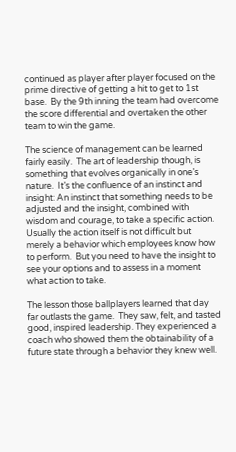continued as player after player focused on the prime directive of getting a hit to get to 1st base.  By the 9th inning the team had overcome the score differential and overtaken the other team to win the game.

The science of management can be learned fairly easily.  The art of leadership though, is something that evolves organically in one’s nature.  It’s the confluence of an instinct and insight: An instinct that something needs to be adjusted and the insight, combined with wisdom and courage, to take a specific action.  Usually the action itself is not difficult but merely a behavior which employees know how to perform.  But you need to have the insight to see your options and to assess in a moment what action to take.

The lesson those ballplayers learned that day far outlasts the game.  They saw, felt, and tasted good, inspired leadership. They experienced a coach who showed them the obtainability of a future state through a behavior they knew well.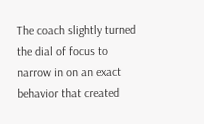The coach slightly turned the dial of focus to narrow in on an exact behavior that created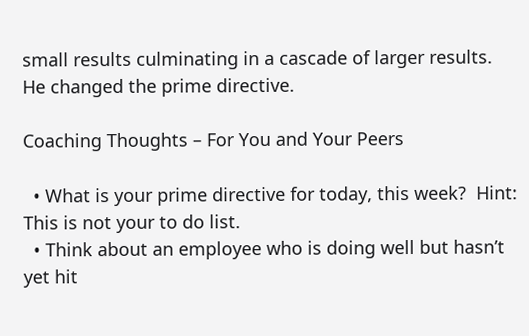small results culminating in a cascade of larger results.  He changed the prime directive.

Coaching Thoughts – For You and Your Peers

  • What is your prime directive for today, this week?  Hint:  This is not your to do list.
  • Think about an employee who is doing well but hasn’t yet hit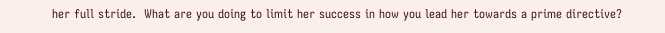her full stride.  What are you doing to limit her success in how you lead her towards a prime directive?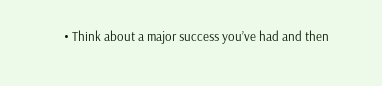• Think about a major success you’ve had and then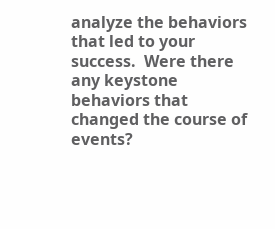analyze the behaviors that led to your success.  Were there any keystone behaviors that changed the course of events?